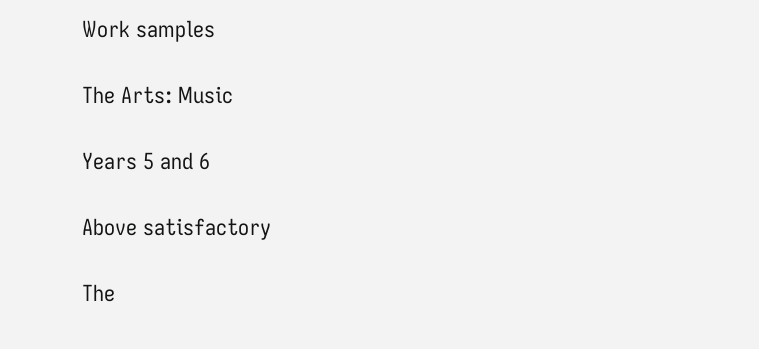Work samples

The Arts: Music

Years 5 and 6

Above satisfactory

The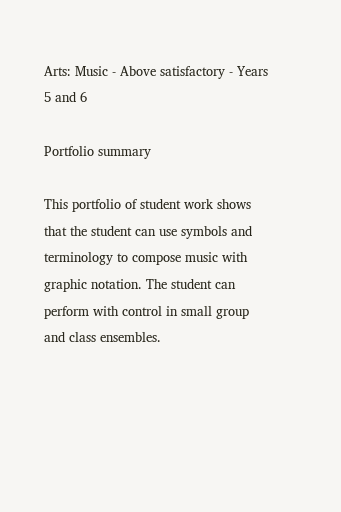Arts: Music - Above satisfactory - Years 5 and 6

Portfolio summary

This portfolio of student work shows that the student can use symbols and terminology to compose music with graphic notation. The student can perform with control in small group and class ensembles.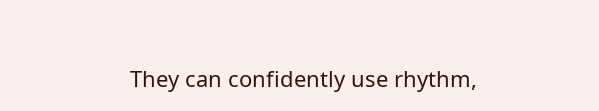They can confidently use rhythm,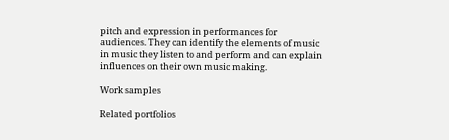pitch and expression in performances for audiences. They can identify the elements of music in music they listen to and perform and can explain influences on their own music making.

Work samples

Related portfolios